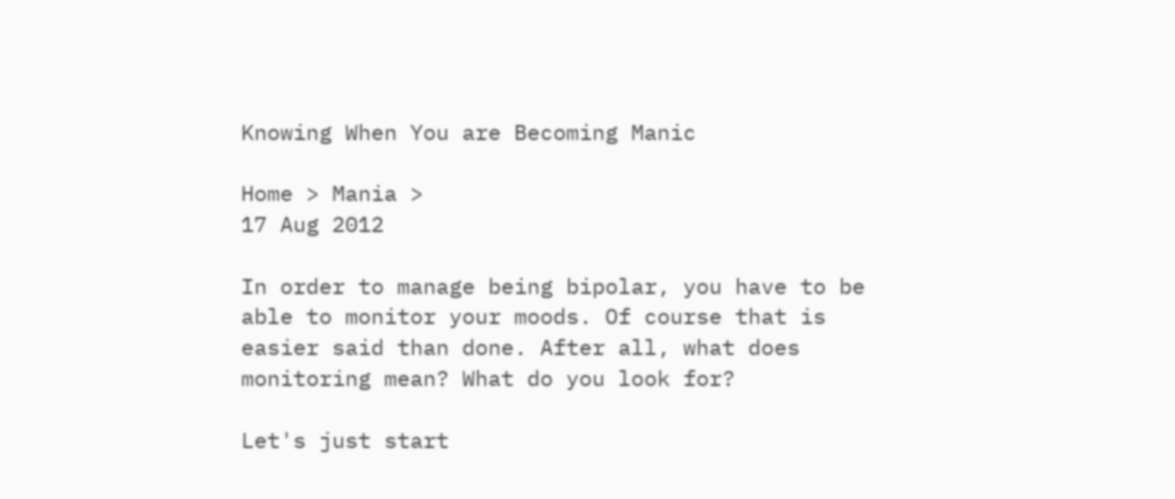Knowing When You are Becoming Manic

Home > Mania >
17 Aug 2012

In order to manage being bipolar, you have to be able to monitor your moods. Of course that is easier said than done. After all, what does monitoring mean? What do you look for?

Let's just start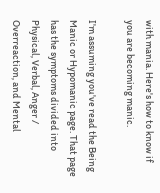with mania. Here's how to know if you are becoming manic.

I'm assuming you've read the Being Manic or Hypomanic page. That page has the symptoms divided into Physical, Verbal, Anger / Overreaction, and Mental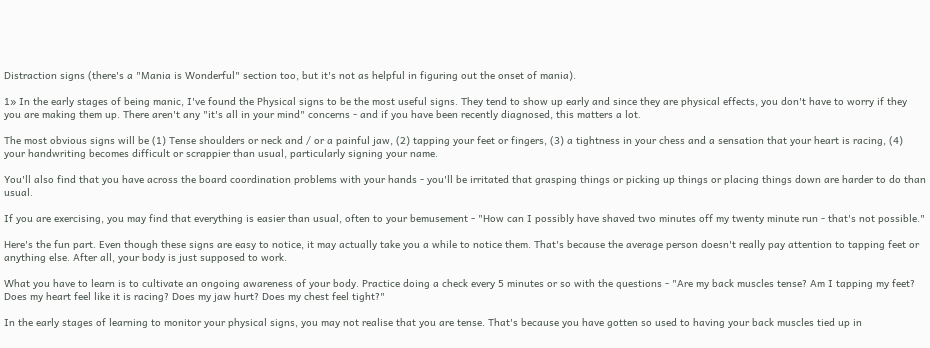Distraction signs (there's a "Mania is Wonderful" section too, but it's not as helpful in figuring out the onset of mania).

1» In the early stages of being manic, I've found the Physical signs to be the most useful signs. They tend to show up early and since they are physical effects, you don't have to worry if they you are making them up. There aren't any "it's all in your mind" concerns - and if you have been recently diagnosed, this matters a lot.

The most obvious signs will be (1) Tense shoulders or neck and / or a painful jaw, (2) tapping your feet or fingers, (3) a tightness in your chess and a sensation that your heart is racing, (4) your handwriting becomes difficult or scrappier than usual, particularly signing your name.

You'll also find that you have across the board coordination problems with your hands - you'll be irritated that grasping things or picking up things or placing things down are harder to do than usual.

If you are exercising, you may find that everything is easier than usual, often to your bemusement - "How can I possibly have shaved two minutes off my twenty minute run - that's not possible."

Here's the fun part. Even though these signs are easy to notice, it may actually take you a while to notice them. That's because the average person doesn't really pay attention to tapping feet or anything else. After all, your body is just supposed to work.

What you have to learn is to cultivate an ongoing awareness of your body. Practice doing a check every 5 minutes or so with the questions - "Are my back muscles tense? Am I tapping my feet? Does my heart feel like it is racing? Does my jaw hurt? Does my chest feel tight?"

In the early stages of learning to monitor your physical signs, you may not realise that you are tense. That's because you have gotten so used to having your back muscles tied up in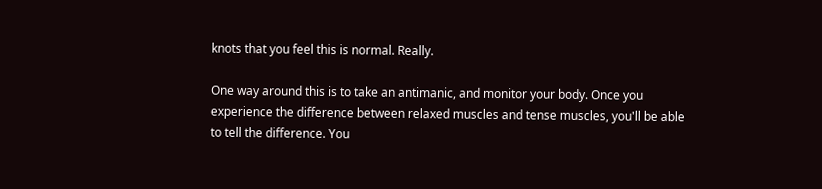knots that you feel this is normal. Really.

One way around this is to take an antimanic, and monitor your body. Once you experience the difference between relaxed muscles and tense muscles, you'll be able to tell the difference. You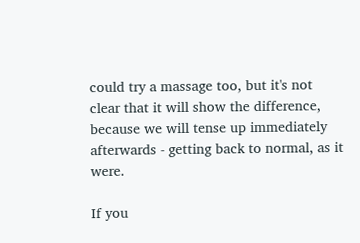could try a massage too, but it's not clear that it will show the difference, because we will tense up immediately afterwards - getting back to normal, as it were.

If you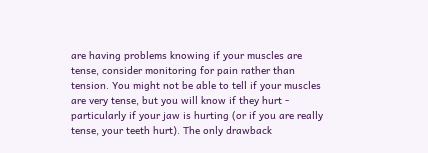are having problems knowing if your muscles are tense, consider monitoring for pain rather than tension. You might not be able to tell if your muscles are very tense, but you will know if they hurt - particularly if your jaw is hurting (or if you are really tense, your teeth hurt). The only drawback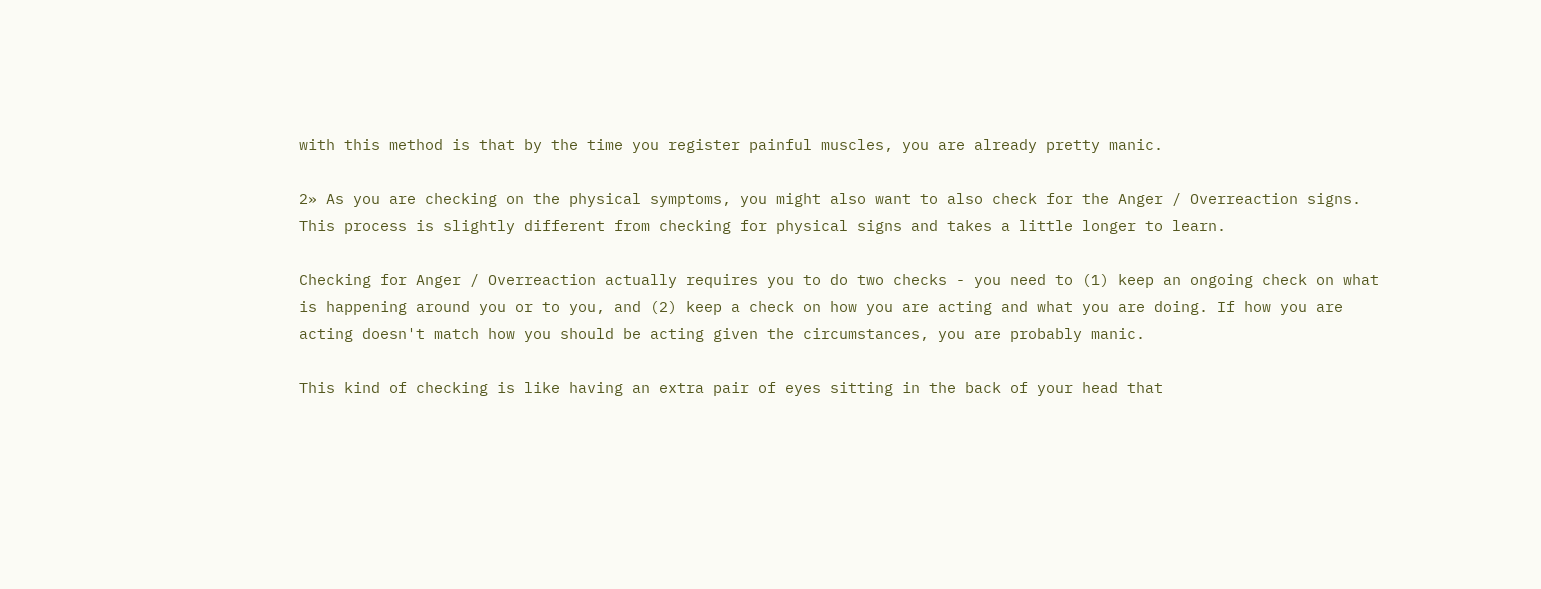with this method is that by the time you register painful muscles, you are already pretty manic.

2» As you are checking on the physical symptoms, you might also want to also check for the Anger / Overreaction signs. This process is slightly different from checking for physical signs and takes a little longer to learn.

Checking for Anger / Overreaction actually requires you to do two checks - you need to (1) keep an ongoing check on what is happening around you or to you, and (2) keep a check on how you are acting and what you are doing. If how you are acting doesn't match how you should be acting given the circumstances, you are probably manic.

This kind of checking is like having an extra pair of eyes sitting in the back of your head that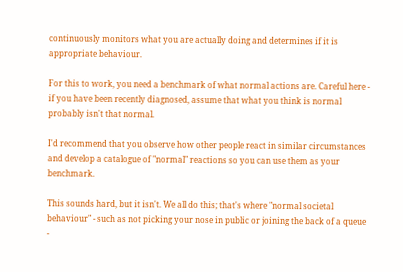continuously monitors what you are actually doing and determines if it is appropriate behaviour.

For this to work, you need a benchmark of what normal actions are. Careful here - if you have been recently diagnosed, assume that what you think is normal probably isn't that normal.

I'd recommend that you observe how other people react in similar circumstances and develop a catalogue of "normal" reactions so you can use them as your benchmark.

This sounds hard, but it isn't. We all do this; that's where "normal societal behaviour" - such as not picking your nose in public or joining the back of a queue -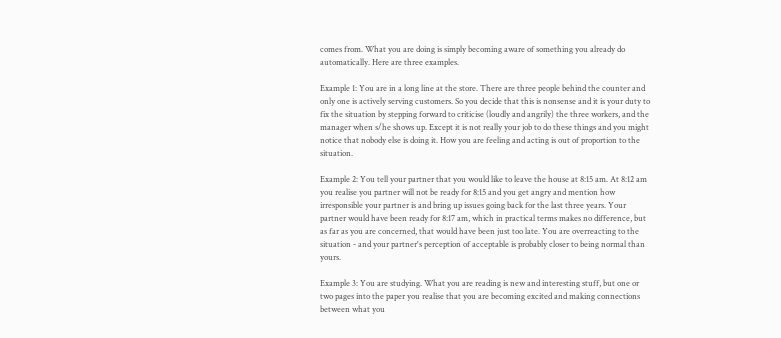comes from. What you are doing is simply becoming aware of something you already do automatically. Here are three examples.

Example 1: You are in a long line at the store. There are three people behind the counter and only one is actively serving customers. So you decide that this is nonsense and it is your duty to fix the situation by stepping forward to criticise (loudly and angrily) the three workers, and the manager when s/he shows up. Except it is not really your job to do these things and you might notice that nobody else is doing it. How you are feeling and acting is out of proportion to the situation.

Example 2: You tell your partner that you would like to leave the house at 8:15 am. At 8:12 am you realise you partner will not be ready for 8:15 and you get angry and mention how irresponsible your partner is and bring up issues going back for the last three years. Your partner would have been ready for 8:17 am, which in practical terms makes no difference, but as far as you are concerned, that would have been just too late. You are overreacting to the situation - and your partner's perception of acceptable is probably closer to being normal than yours.

Example 3: You are studying. What you are reading is new and interesting stuff, but one or two pages into the paper you realise that you are becoming excited and making connections between what you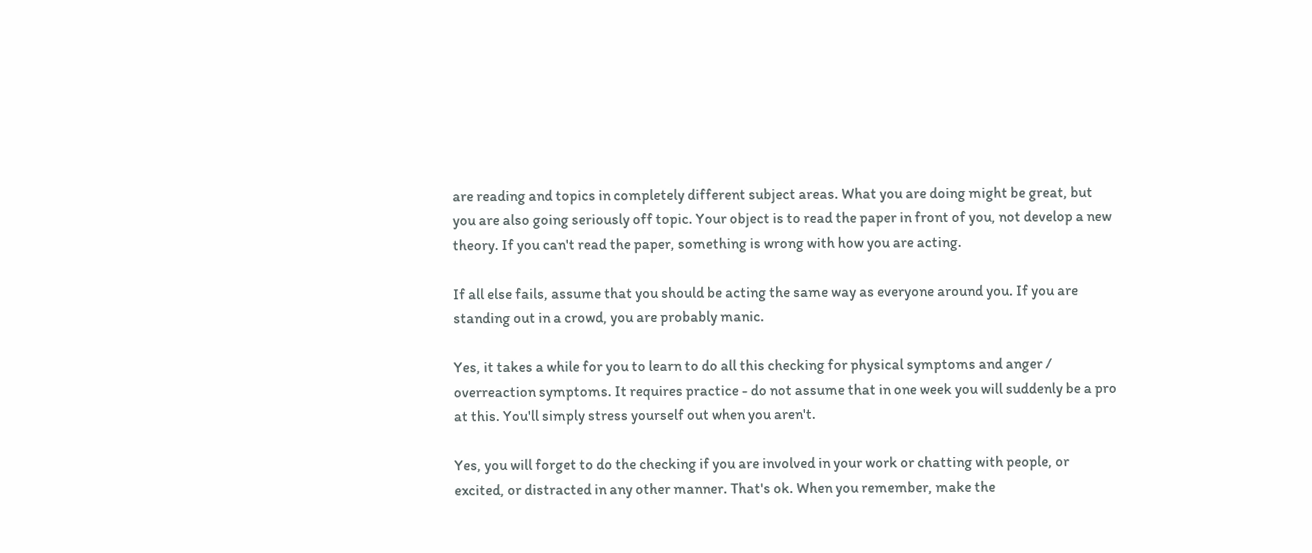are reading and topics in completely different subject areas. What you are doing might be great, but you are also going seriously off topic. Your object is to read the paper in front of you, not develop a new theory. If you can't read the paper, something is wrong with how you are acting.

If all else fails, assume that you should be acting the same way as everyone around you. If you are standing out in a crowd, you are probably manic.

Yes, it takes a while for you to learn to do all this checking for physical symptoms and anger / overreaction symptoms. It requires practice - do not assume that in one week you will suddenly be a pro at this. You'll simply stress yourself out when you aren't.

Yes, you will forget to do the checking if you are involved in your work or chatting with people, or excited, or distracted in any other manner. That's ok. When you remember, make the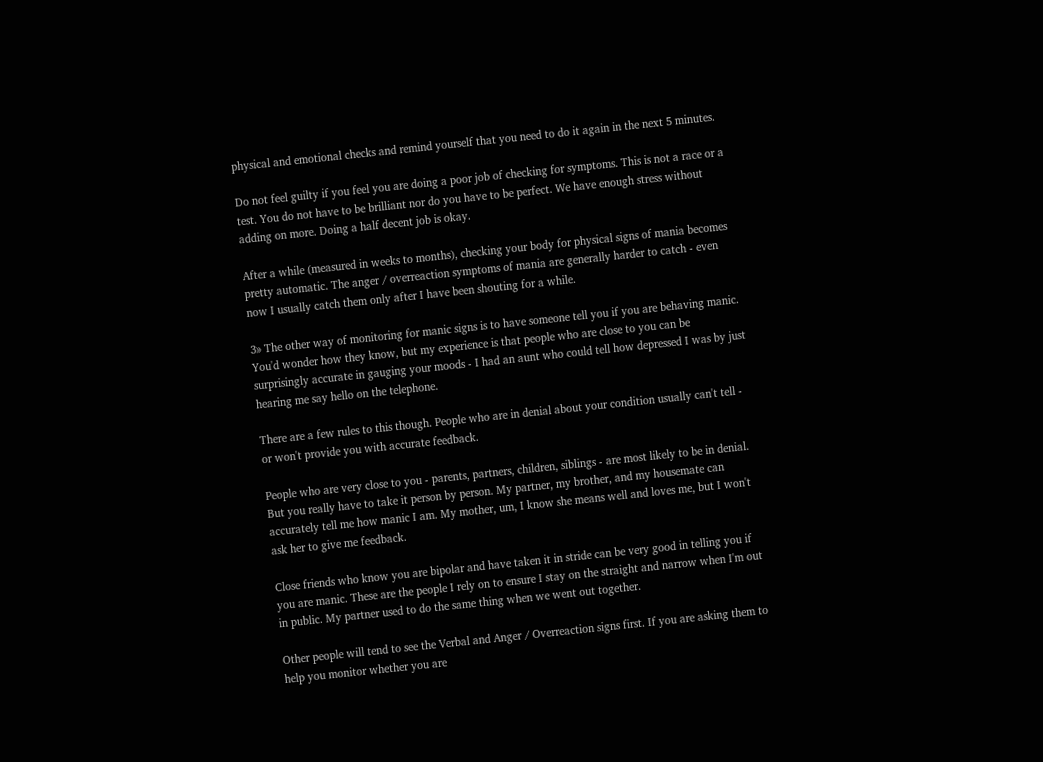physical and emotional checks and remind yourself that you need to do it again in the next 5 minutes.

Do not feel guilty if you feel you are doing a poor job of checking for symptoms. This is not a race or a test. You do not have to be brilliant nor do you have to be perfect. We have enough stress without adding on more. Doing a half decent job is okay.

After a while (measured in weeks to months), checking your body for physical signs of mania becomes pretty automatic. The anger / overreaction symptoms of mania are generally harder to catch - even now I usually catch them only after I have been shouting for a while.

3» The other way of monitoring for manic signs is to have someone tell you if you are behaving manic. You'd wonder how they know, but my experience is that people who are close to you can be surprisingly accurate in gauging your moods - I had an aunt who could tell how depressed I was by just hearing me say hello on the telephone.

There are a few rules to this though. People who are in denial about your condition usually can't tell - or won't provide you with accurate feedback.

People who are very close to you - parents, partners, children, siblings - are most likely to be in denial. But you really have to take it person by person. My partner, my brother, and my housemate can accurately tell me how manic I am. My mother, um, I know she means well and loves me, but I won't ask her to give me feedback.

Close friends who know you are bipolar and have taken it in stride can be very good in telling you if you are manic. These are the people I rely on to ensure I stay on the straight and narrow when I'm out in public. My partner used to do the same thing when we went out together.

Other people will tend to see the Verbal and Anger / Overreaction signs first. If you are asking them to help you monitor whether you are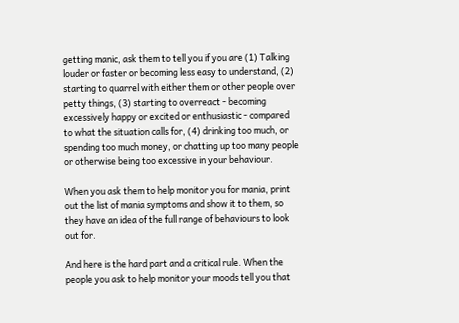getting manic, ask them to tell you if you are (1) Talking louder or faster or becoming less easy to understand, (2) starting to quarrel with either them or other people over petty things, (3) starting to overreact - becoming excessively happy or excited or enthusiastic - compared to what the situation calls for, (4) drinking too much, or spending too much money, or chatting up too many people or otherwise being too excessive in your behaviour.

When you ask them to help monitor you for mania, print out the list of mania symptoms and show it to them, so they have an idea of the full range of behaviours to look out for.

And here is the hard part and a critical rule. When the people you ask to help monitor your moods tell you that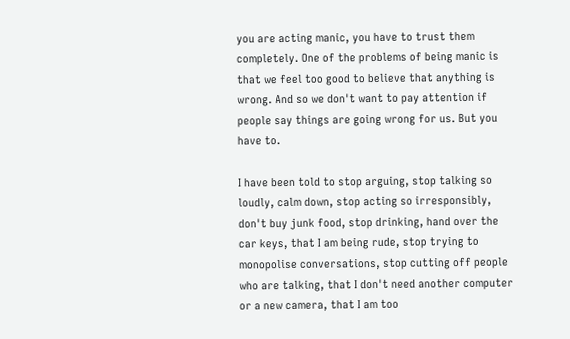you are acting manic, you have to trust them completely. One of the problems of being manic is that we feel too good to believe that anything is wrong. And so we don't want to pay attention if people say things are going wrong for us. But you have to.

I have been told to stop arguing, stop talking so loudly, calm down, stop acting so irresponsibly, don't buy junk food, stop drinking, hand over the car keys, that I am being rude, stop trying to monopolise conversations, stop cutting off people who are talking, that I don't need another computer or a new camera, that I am too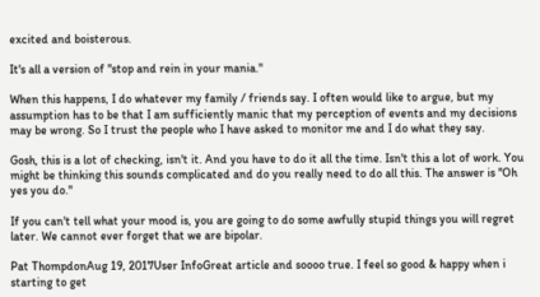excited and boisterous.

It's all a version of "stop and rein in your mania."

When this happens, I do whatever my family / friends say. I often would like to argue, but my assumption has to be that I am sufficiently manic that my perception of events and my decisions may be wrong. So I trust the people who I have asked to monitor me and I do what they say.

Gosh, this is a lot of checking, isn't it. And you have to do it all the time. Isn't this a lot of work. You might be thinking this sounds complicated and do you really need to do all this. The answer is "Oh yes you do."

If you can't tell what your mood is, you are going to do some awfully stupid things you will regret later. We cannot ever forget that we are bipolar.

Pat ThompdonAug 19, 2017User InfoGreat article and soooo true. I feel so good & happy when i starting to get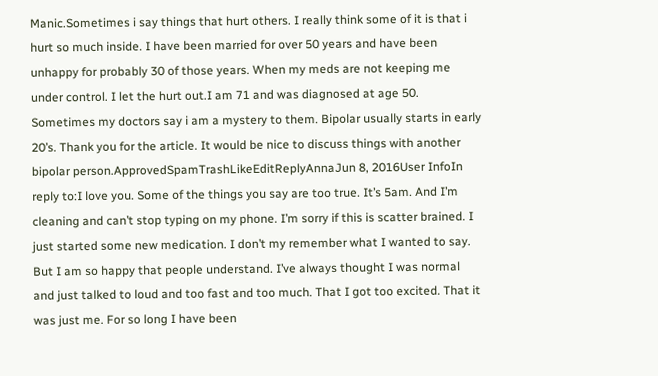Manic.Sometimes i say things that hurt others. I really think some of it is that i hurt so much inside. I have been married for over 50 years and have been unhappy for probably 30 of those years. When my meds are not keeping me under control. I let the hurt out.I am 71 and was diagnosed at age 50. Sometimes my doctors say i am a mystery to them. Bipolar usually starts in early 20’s. Thank you for the article. It would be nice to discuss things with another bipolar person.ApprovedSpamTrashLikeEditReplyAnnaJun 8, 2016User InfoIn reply to:I love you. Some of the things you say are too true. It’s 5am. And I’m cleaning and can’t stop typing on my phone. I’m sorry if this is scatter brained. I just started some new medication. I don’t my remember what I wanted to say. But I am so happy that people understand. I’ve always thought I was normal and just talked to loud and too fast and too much. That I got too excited. That it was just me. For so long I have been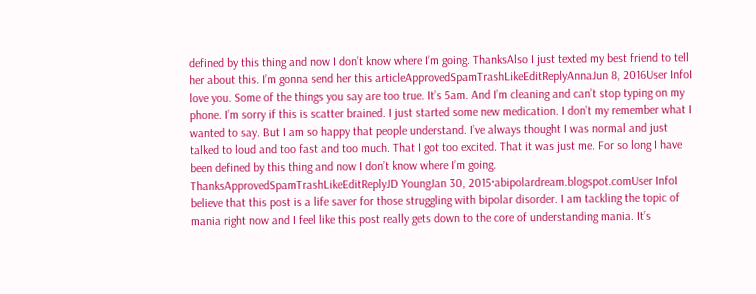defined by this thing and now I don’t know where I’m going. ThanksAlso I just texted my best friend to tell her about this. I’m gonna send her this articleApprovedSpamTrashLikeEditReplyAnnaJun 8, 2016User InfoI love you. Some of the things you say are too true. It’s 5am. And I’m cleaning and can’t stop typing on my phone. I’m sorry if this is scatter brained. I just started some new medication. I don’t my remember what I wanted to say. But I am so happy that people understand. I’ve always thought I was normal and just talked to loud and too fast and too much. That I got too excited. That it was just me. For so long I have been defined by this thing and now I don’t know where I’m going. ThanksApprovedSpamTrashLikeEditReplyJD YoungJan 30, 2015·abipolardream.blogspot.comUser InfoI believe that this post is a life saver for those struggling with bipolar disorder. I am tackling the topic of mania right now and I feel like this post really gets down to the core of understanding mania. It’s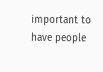important to have people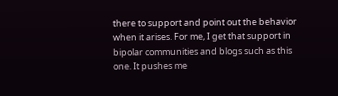there to support and point out the behavior when it arises. For me, I get that support in bipolar communities and blogs such as this one. It pushes me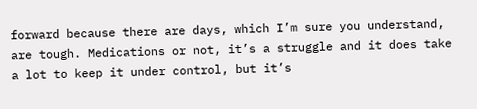forward because there are days, which I’m sure you understand, are tough. Medications or not, it’s a struggle and it does take a lot to keep it under control, but it’s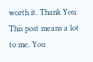worth it. Thank You. This post means a lot to me. You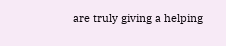are truly giving a helping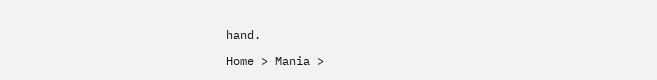hand.

Home > Mania >